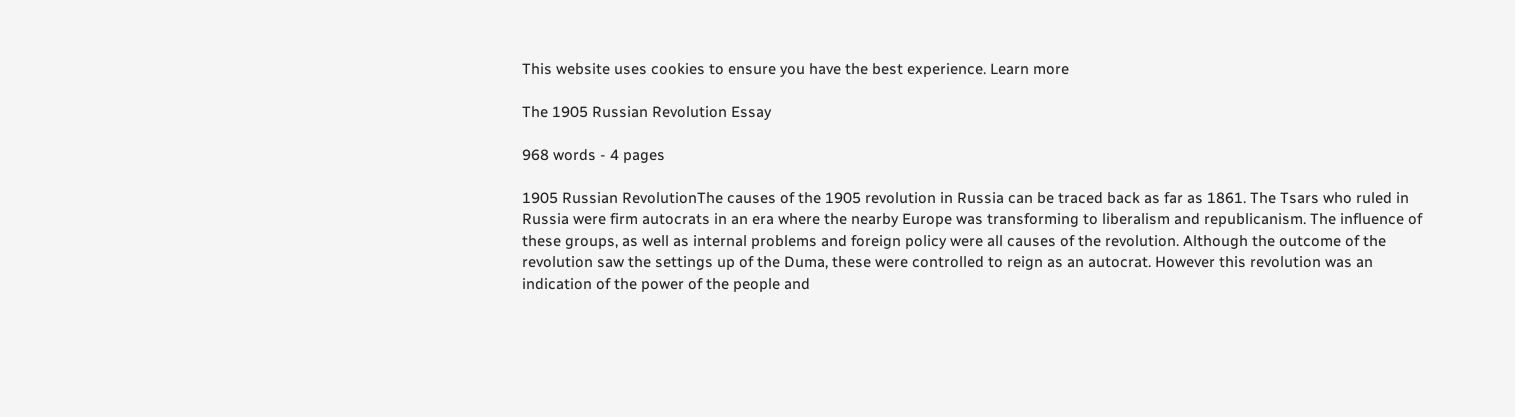This website uses cookies to ensure you have the best experience. Learn more

The 1905 Russian Revolution Essay

968 words - 4 pages

1905 Russian RevolutionThe causes of the 1905 revolution in Russia can be traced back as far as 1861. The Tsars who ruled in Russia were firm autocrats in an era where the nearby Europe was transforming to liberalism and republicanism. The influence of these groups, as well as internal problems and foreign policy were all causes of the revolution. Although the outcome of the revolution saw the settings up of the Duma, these were controlled to reign as an autocrat. However this revolution was an indication of the power of the people and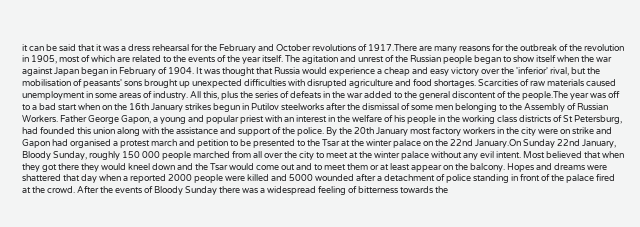it can be said that it was a dress rehearsal for the February and October revolutions of 1917.There are many reasons for the outbreak of the revolution in 1905, most of which are related to the events of the year itself. The agitation and unrest of the Russian people began to show itself when the war against Japan began in February of 1904. It was thought that Russia would experience a cheap and easy victory over the 'inferior' rival, but the mobilisation of peasants' sons brought up unexpected difficulties with disrupted agriculture and food shortages. Scarcities of raw materials caused unemployment in some areas of industry. All this, plus the series of defeats in the war added to the general discontent of the people.The year was off to a bad start when on the 16th January strikes begun in Putilov steelworks after the dismissal of some men belonging to the Assembly of Russian Workers. Father George Gapon, a young and popular priest with an interest in the welfare of his people in the working class districts of St Petersburg, had founded this union along with the assistance and support of the police. By the 20th January most factory workers in the city were on strike and Gapon had organised a protest march and petition to be presented to the Tsar at the winter palace on the 22nd January.On Sunday 22nd January, Bloody Sunday, roughly 150 000 people marched from all over the city to meet at the winter palace without any evil intent. Most believed that when they got there they would kneel down and the Tsar would come out and to meet them or at least appear on the balcony. Hopes and dreams were shattered that day when a reported 2000 people were killed and 5000 wounded after a detachment of police standing in front of the palace fired at the crowd. After the events of Bloody Sunday there was a widespread feeling of bitterness towards the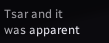Tsar and it was apparent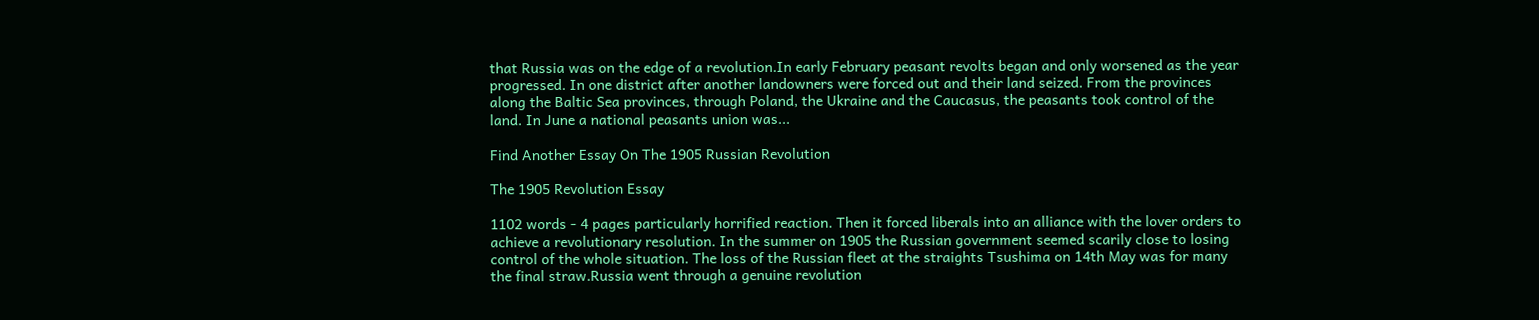that Russia was on the edge of a revolution.In early February peasant revolts began and only worsened as the year progressed. In one district after another landowners were forced out and their land seized. From the provinces along the Baltic Sea provinces, through Poland, the Ukraine and the Caucasus, the peasants took control of the land. In June a national peasants union was...

Find Another Essay On The 1905 Russian Revolution

The 1905 Revolution Essay

1102 words - 4 pages particularly horrified reaction. Then it forced liberals into an alliance with the lover orders to achieve a revolutionary resolution. In the summer on 1905 the Russian government seemed scarily close to losing control of the whole situation. The loss of the Russian fleet at the straights Tsushima on 14th May was for many the final straw.Russia went through a genuine revolution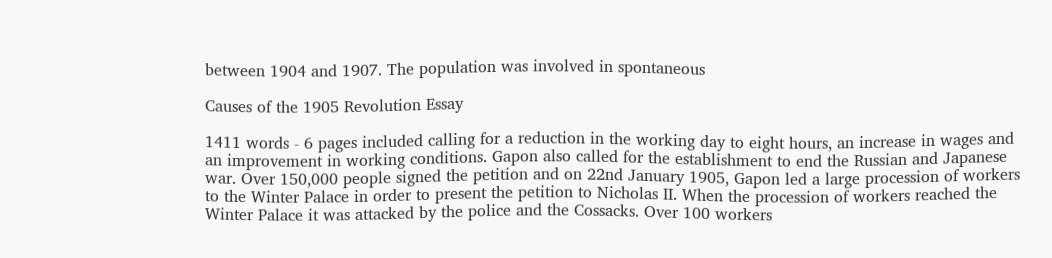between 1904 and 1907. The population was involved in spontaneous

Causes of the 1905 Revolution Essay

1411 words - 6 pages included calling for a reduction in the working day to eight hours, an increase in wages and an improvement in working conditions. Gapon also called for the establishment to end the Russian and Japanese war. Over 150,000 people signed the petition and on 22nd January 1905, Gapon led a large procession of workers to the Winter Palace in order to present the petition to Nicholas II. When the procession of workers reached the Winter Palace it was attacked by the police and the Cossacks. Over 100 workers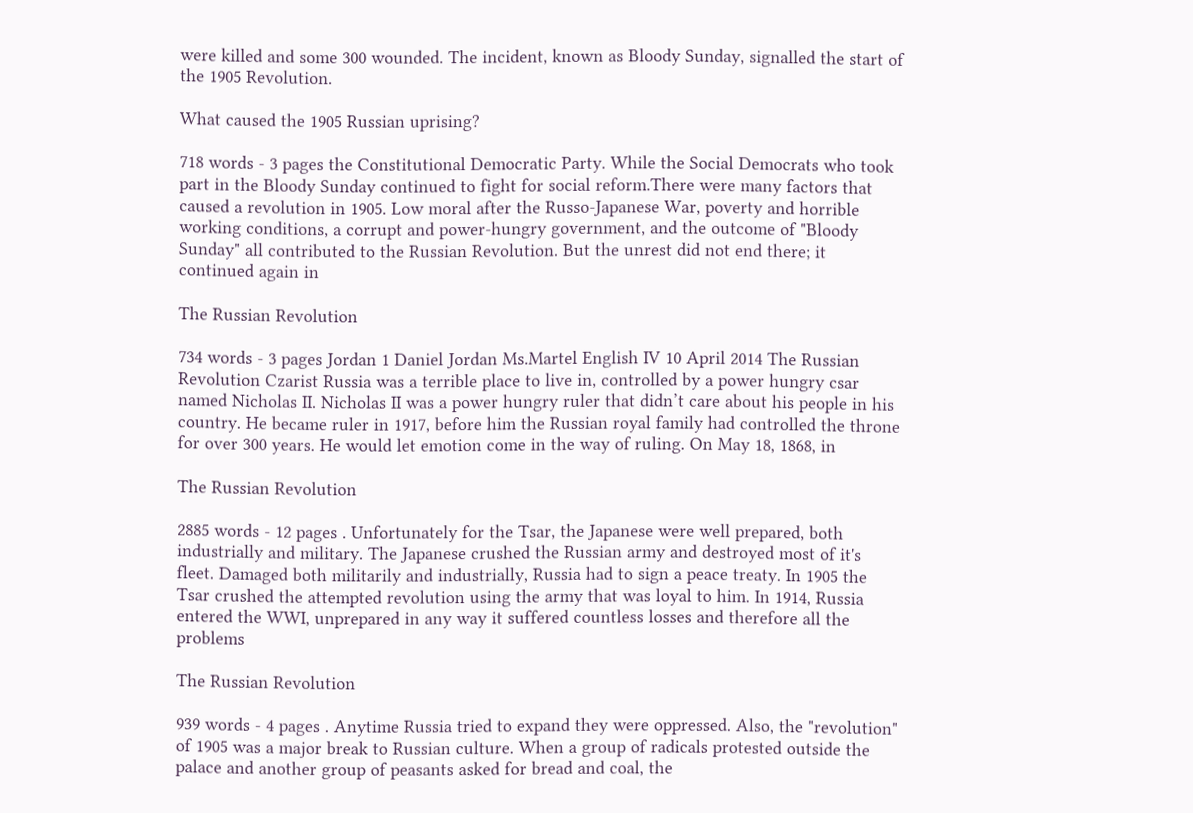were killed and some 300 wounded. The incident, known as Bloody Sunday, signalled the start of the 1905 Revolution.

What caused the 1905 Russian uprising?

718 words - 3 pages the Constitutional Democratic Party. While the Social Democrats who took part in the Bloody Sunday continued to fight for social reform.There were many factors that caused a revolution in 1905. Low moral after the Russo-Japanese War, poverty and horrible working conditions, a corrupt and power-hungry government, and the outcome of "Bloody Sunday" all contributed to the Russian Revolution. But the unrest did not end there; it continued again in

The Russian Revolution

734 words - 3 pages Jordan 1 Daniel Jordan Ms.Martel English IV 10 April 2014 The Russian Revolution Czarist Russia was a terrible place to live in, controlled by a power hungry csar named Nicholas II. Nicholas II was a power hungry ruler that didn’t care about his people in his country. He became ruler in 1917, before him the Russian royal family had controlled the throne for over 300 years. He would let emotion come in the way of ruling. On May 18, 1868, in

The Russian Revolution

2885 words - 12 pages . Unfortunately for the Tsar, the Japanese were well prepared, both industrially and military. The Japanese crushed the Russian army and destroyed most of it's fleet. Damaged both militarily and industrially, Russia had to sign a peace treaty. In 1905 the Tsar crushed the attempted revolution using the army that was loyal to him. In 1914, Russia entered the WWI, unprepared in any way it suffered countless losses and therefore all the problems

The Russian Revolution

939 words - 4 pages . Anytime Russia tried to expand they were oppressed. Also, the "revolution" of 1905 was a major break to Russian culture. When a group of radicals protested outside the palace and another group of peasants asked for bread and coal, the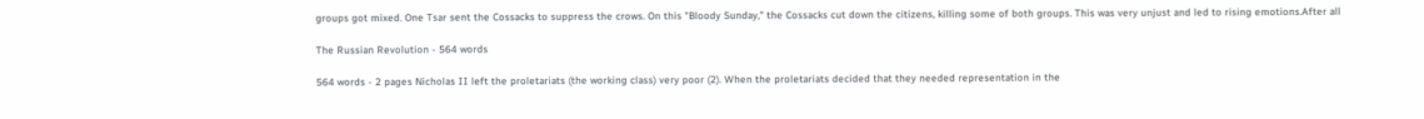groups got mixed. One Tsar sent the Cossacks to suppress the crows. On this "Bloody Sunday," the Cossacks cut down the citizens, killing some of both groups. This was very unjust and led to rising emotions.After all

The Russian Revolution - 564 words

564 words - 2 pages Nicholas II left the proletariats (the working class) very poor (2). When the proletariats decided that they needed representation in the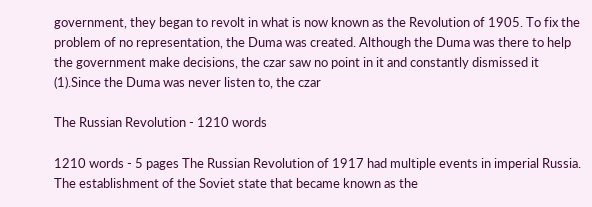government, they began to revolt in what is now known as the Revolution of 1905. To fix the problem of no representation, the Duma was created. Although the Duma was there to help the government make decisions, the czar saw no point in it and constantly dismissed it (1).Since the Duma was never listen to, the czar

The Russian Revolution - 1210 words

1210 words - 5 pages The Russian Revolution of 1917 had multiple events in imperial Russia. The establishment of the Soviet state that became known as the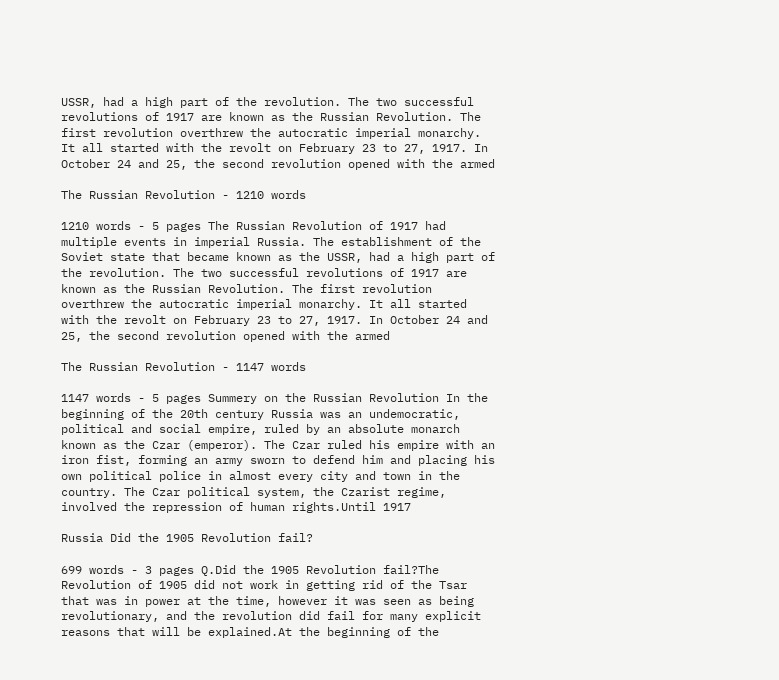USSR, had a high part of the revolution. The two successful revolutions of 1917 are known as the Russian Revolution. The first revolution overthrew the autocratic imperial monarchy. It all started with the revolt on February 23 to 27, 1917. In October 24 and 25, the second revolution opened with the armed

The Russian Revolution - 1210 words

1210 words - 5 pages The Russian Revolution of 1917 had multiple events in imperial Russia. The establishment of the Soviet state that became known as the USSR, had a high part of the revolution. The two successful revolutions of 1917 are known as the Russian Revolution. The first revolution overthrew the autocratic imperial monarchy. It all started with the revolt on February 23 to 27, 1917. In October 24 and 25, the second revolution opened with the armed

The Russian Revolution - 1147 words

1147 words - 5 pages Summery on the Russian Revolution In the beginning of the 20th century Russia was an undemocratic, political and social empire, ruled by an absolute monarch known as the Czar (emperor). The Czar ruled his empire with an iron fist, forming an army sworn to defend him and placing his own political police in almost every city and town in the country. The Czar political system, the Czarist regime, involved the repression of human rights.Until 1917

Russia Did the 1905 Revolution fail?

699 words - 3 pages Q.Did the 1905 Revolution fail?The Revolution of 1905 did not work in getting rid of the Tsar that was in power at the time, however it was seen as being revolutionary, and the revolution did fail for many explicit reasons that will be explained.At the beginning of the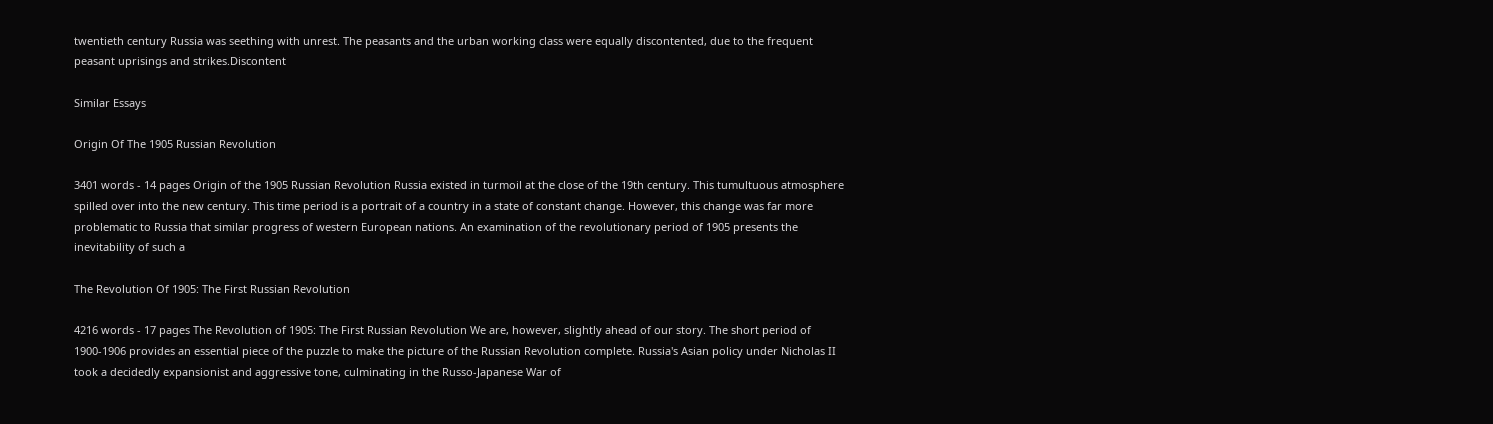twentieth century Russia was seething with unrest. The peasants and the urban working class were equally discontented, due to the frequent peasant uprisings and strikes.Discontent

Similar Essays

Origin Of The 1905 Russian Revolution

3401 words - 14 pages Origin of the 1905 Russian Revolution Russia existed in turmoil at the close of the 19th century. This tumultuous atmosphere spilled over into the new century. This time period is a portrait of a country in a state of constant change. However, this change was far more problematic to Russia that similar progress of western European nations. An examination of the revolutionary period of 1905 presents the inevitability of such a

The Revolution Of 1905: The First Russian Revolution

4216 words - 17 pages The Revolution of 1905: The First Russian Revolution We are, however, slightly ahead of our story. The short period of 1900-1906 provides an essential piece of the puzzle to make the picture of the Russian Revolution complete. Russia's Asian policy under Nicholas II took a decidedly expansionist and aggressive tone, culminating in the Russo-Japanese War of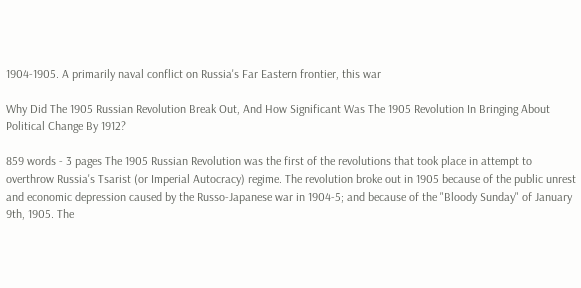1904-1905. A primarily naval conflict on Russia's Far Eastern frontier, this war

Why Did The 1905 Russian Revolution Break Out, And How Significant Was The 1905 Revolution In Bringing About Political Change By 1912?

859 words - 3 pages The 1905 Russian Revolution was the first of the revolutions that took place in attempt to overthrow Russia's Tsarist (or Imperial Autocracy) regime. The revolution broke out in 1905 because of the public unrest and economic depression caused by the Russo-Japanese war in 1904-5; and because of the "Bloody Sunday" of January 9th, 1905. The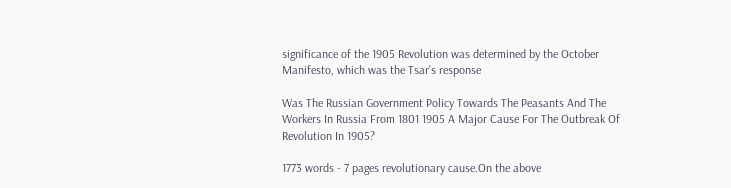significance of the 1905 Revolution was determined by the October Manifesto, which was the Tsar's response

Was The Russian Government Policy Towards The Peasants And The Workers In Russia From 1801 1905 A Major Cause For The Outbreak Of Revolution In 1905?

1773 words - 7 pages revolutionary cause.On the above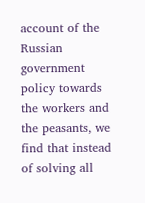account of the Russian government policy towards the workers and the peasants, we find that instead of solving all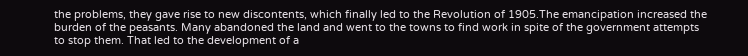the problems, they gave rise to new discontents, which finally led to the Revolution of 1905.The emancipation increased the burden of the peasants. Many abandoned the land and went to the towns to find work in spite of the government attempts to stop them. That led to the development of a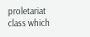proletariat class which